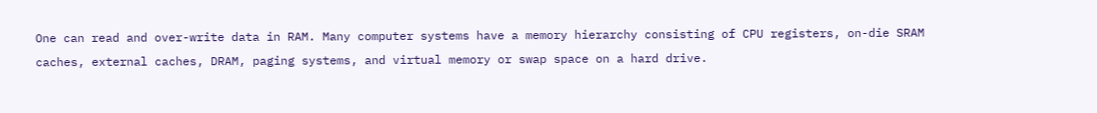One can read and over-write data in RAM. Many computer systems have a memory hierarchy consisting of CPU registers, on-die SRAM caches, external caches, DRAM, paging systems, and virtual memory or swap space on a hard drive.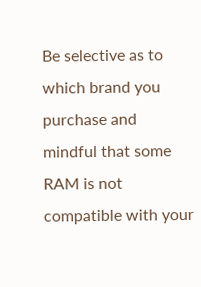Be selective as to which brand you purchase and mindful that some RAM is not compatible with your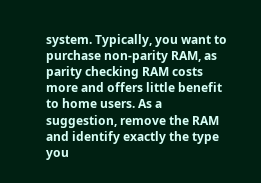system. Typically, you want to purchase non-parity RAM, as parity checking RAM costs more and offers little benefit to home users. As a suggestion, remove the RAM and identify exactly the type you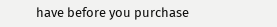have before you purchase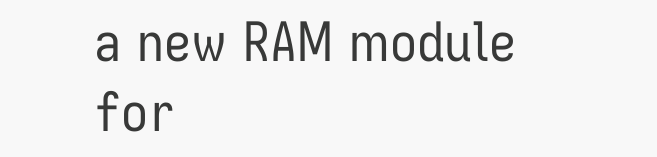a new RAM module for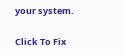your system.

Click To Fix